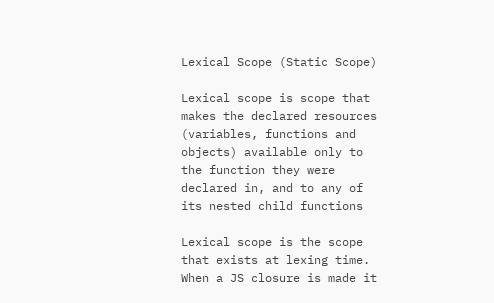Lexical Scope (Static Scope)

Lexical scope is scope that makes the declared resources (variables, functions and objects) available only to the function they were declared in, and to any of its nested child functions

Lexical scope is the scope that exists at lexing time. When a JS closure is made it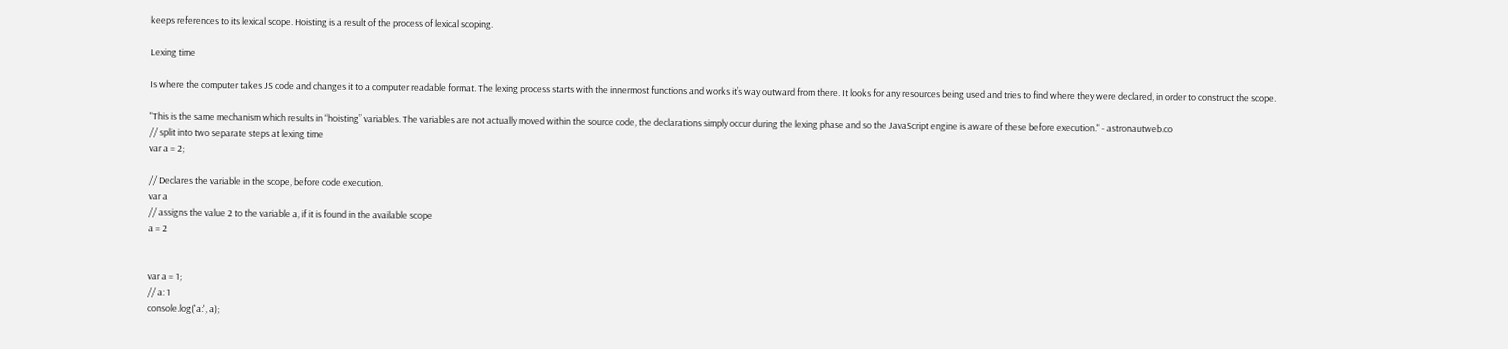keeps references to its lexical scope. Hoisting is a result of the process of lexical scoping.

Lexing time

Is where the computer takes JS code and changes it to a computer readable format. The lexing process starts with the innermost functions and works it’s way outward from there. It looks for any resources being used and tries to find where they were declared, in order to construct the scope.

"This is the same mechanism which results in “hoisting” variables. The variables are not actually moved within the source code, the declarations simply occur during the lexing phase and so the JavaScript engine is aware of these before execution." - astronautweb.co
// split into two separate steps at lexing time
var a = 2;

// Declares the variable in the scope, before code execution.
var a
// assigns the value 2 to the variable a, if it is found in the available scope
a = 2


var a = 1;
// a: 1
console.log('a:', a);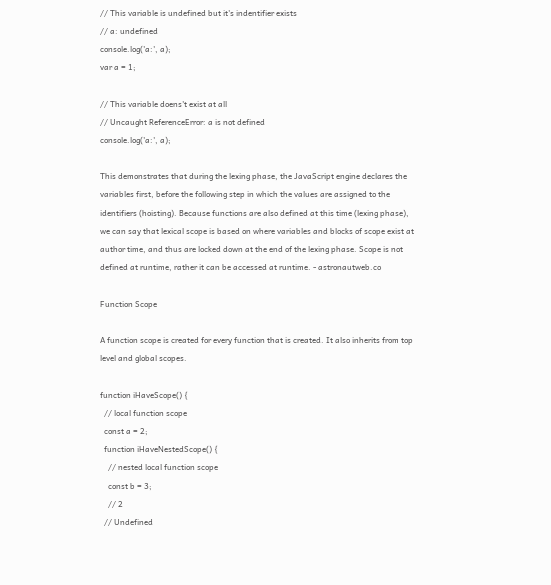// This variable is undefined but it's indentifier exists
// a: undefined
console.log('a:', a);
var a = 1;

// This variable doens't exist at all
// Uncaught ReferenceError: a is not defined
console.log('a:', a);

This demonstrates that during the lexing phase, the JavaScript engine declares the variables first, before the following step in which the values are assigned to the identifiers (hoisting). Because functions are also defined at this time (lexing phase), we can say that lexical scope is based on where variables and blocks of scope exist at author time, and thus are locked down at the end of the lexing phase. Scope is not defined at runtime, rather it can be accessed at runtime. - astronautweb.co

Function Scope

A function scope is created for every function that is created. It also inherits from top level and global scopes.

function iHaveScope() {
  // local function scope
  const a = 2;
  function iHaveNestedScope() {
    // nested local function scope
    const b = 3;
    // 2
  // Undefined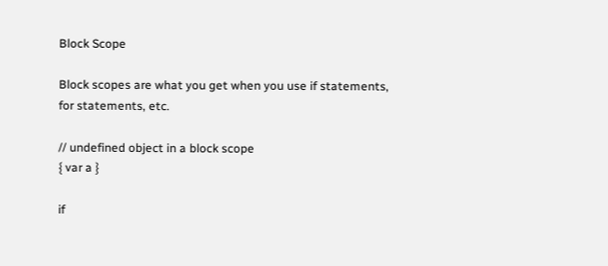Block Scope

Block scopes are what you get when you use if statements, for statements, etc.

// undefined object in a block scope
{ var a }

if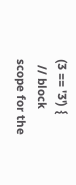(3 == '3') {
  // block scope for the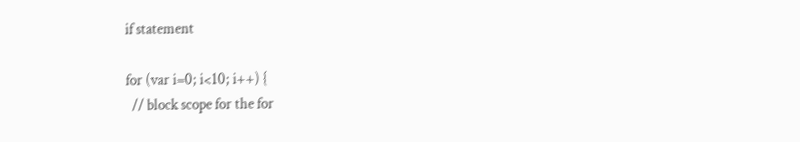if statement

for (var i=0; i<10; i++) {
  // block scope for the for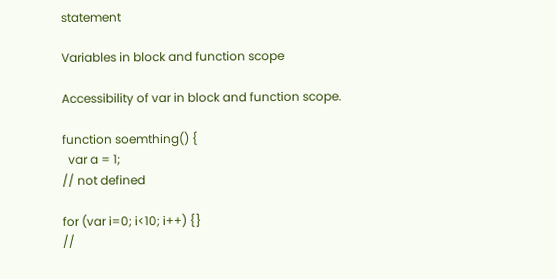statement

Variables in block and function scope

Accessibility of var in block and function scope.

function soemthing() {
  var a = 1;
// not defined

for (var i=0; i<10; i++) {}
//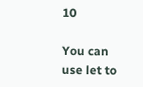10

You can use let to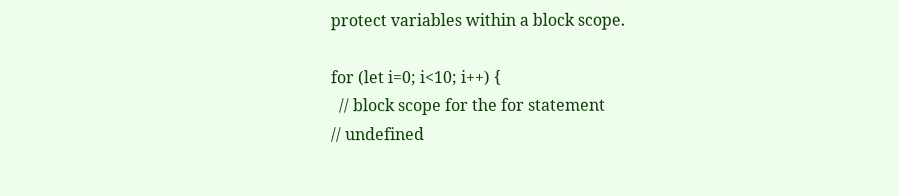protect variables within a block scope.

for (let i=0; i<10; i++) {
  // block scope for the for statement
// undefined